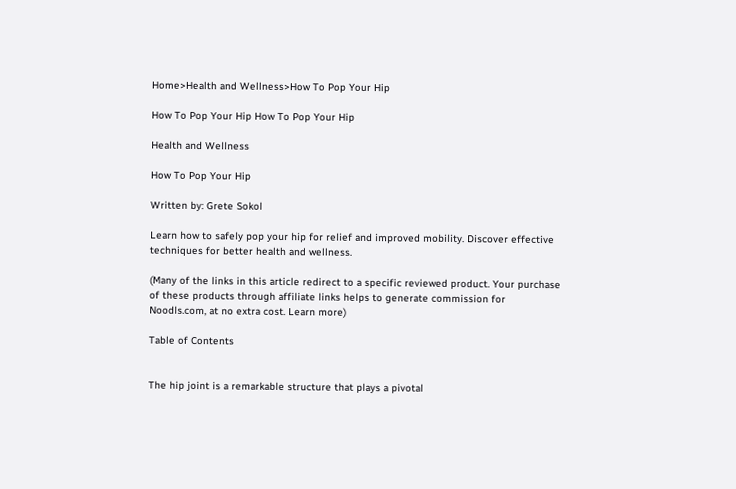Home>Health and Wellness>How To Pop Your Hip

How To Pop Your Hip How To Pop Your Hip

Health and Wellness

How To Pop Your Hip

Written by: Grete Sokol

Learn how to safely pop your hip for relief and improved mobility. Discover effective techniques for better health and wellness.

(Many of the links in this article redirect to a specific reviewed product. Your purchase of these products through affiliate links helps to generate commission for Noodls.com, at no extra cost. Learn more)

Table of Contents


The hip joint is a remarkable structure that plays a pivotal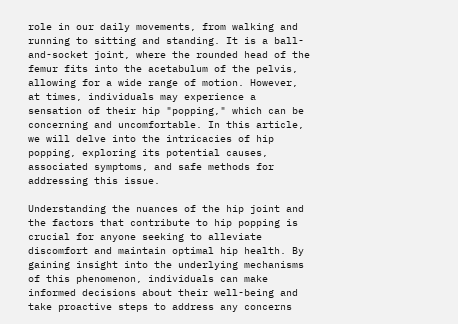role in our daily movements, from walking and running to sitting and standing. It is a ball-and-socket joint, where the rounded head of the femur fits into the acetabulum of the pelvis, allowing for a wide range of motion. However, at times, individuals may experience a sensation of their hip "popping," which can be concerning and uncomfortable. In this article, we will delve into the intricacies of hip popping, exploring its potential causes, associated symptoms, and safe methods for addressing this issue.

Understanding the nuances of the hip joint and the factors that contribute to hip popping is crucial for anyone seeking to alleviate discomfort and maintain optimal hip health. By gaining insight into the underlying mechanisms of this phenomenon, individuals can make informed decisions about their well-being and take proactive steps to address any concerns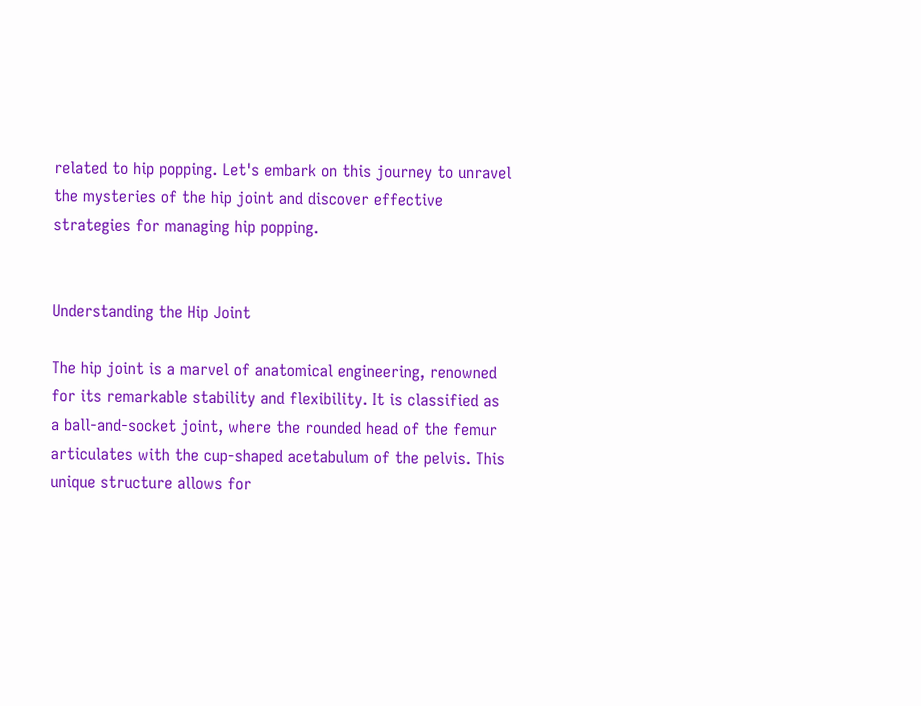related to hip popping. Let's embark on this journey to unravel the mysteries of the hip joint and discover effective strategies for managing hip popping.


Understanding the Hip Joint

The hip joint is a marvel of anatomical engineering, renowned for its remarkable stability and flexibility. It is classified as a ball-and-socket joint, where the rounded head of the femur articulates with the cup-shaped acetabulum of the pelvis. This unique structure allows for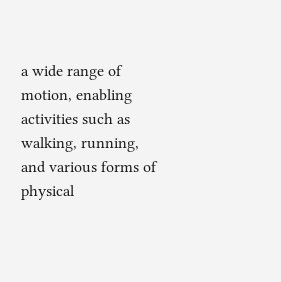a wide range of motion, enabling activities such as walking, running, and various forms of physical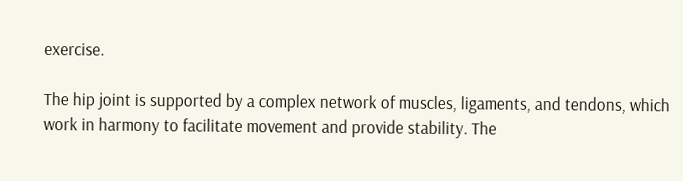exercise.

The hip joint is supported by a complex network of muscles, ligaments, and tendons, which work in harmony to facilitate movement and provide stability. The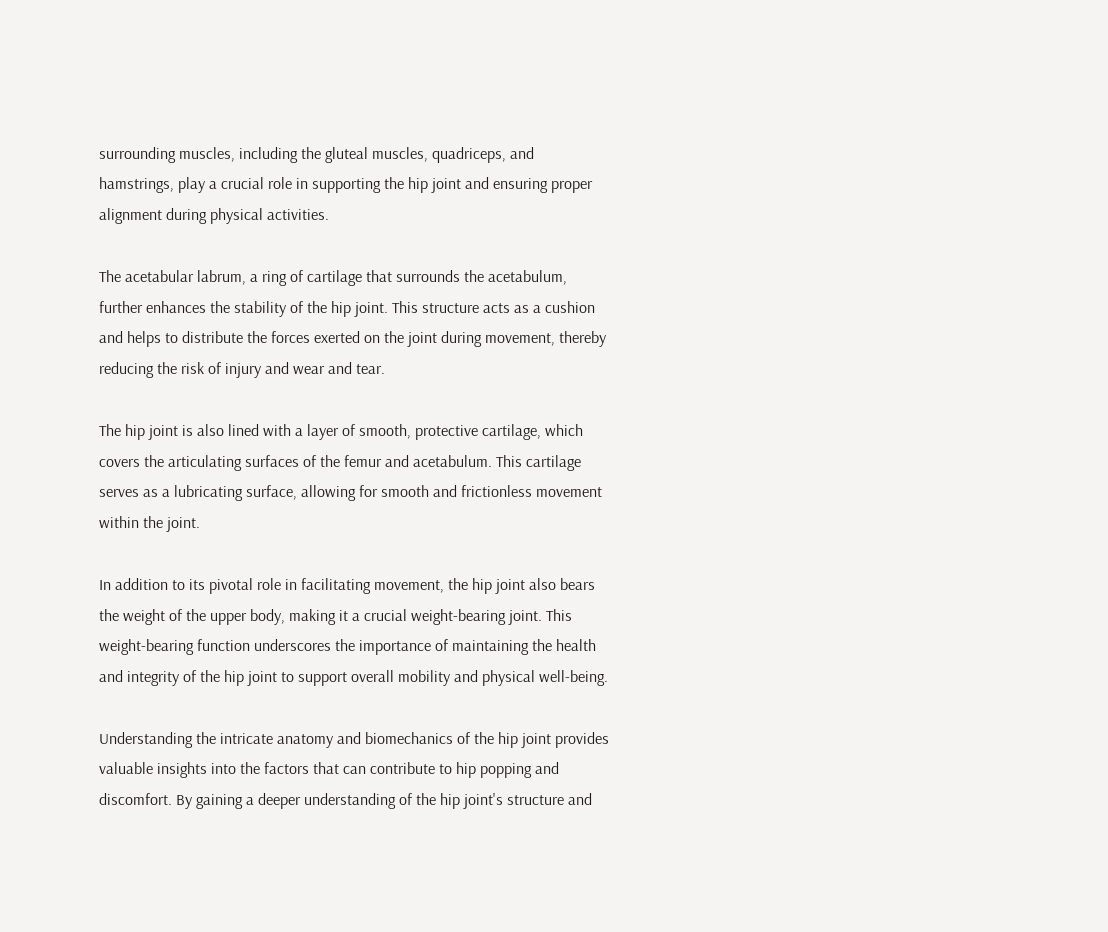surrounding muscles, including the gluteal muscles, quadriceps, and hamstrings, play a crucial role in supporting the hip joint and ensuring proper alignment during physical activities.

The acetabular labrum, a ring of cartilage that surrounds the acetabulum, further enhances the stability of the hip joint. This structure acts as a cushion and helps to distribute the forces exerted on the joint during movement, thereby reducing the risk of injury and wear and tear.

The hip joint is also lined with a layer of smooth, protective cartilage, which covers the articulating surfaces of the femur and acetabulum. This cartilage serves as a lubricating surface, allowing for smooth and frictionless movement within the joint.

In addition to its pivotal role in facilitating movement, the hip joint also bears the weight of the upper body, making it a crucial weight-bearing joint. This weight-bearing function underscores the importance of maintaining the health and integrity of the hip joint to support overall mobility and physical well-being.

Understanding the intricate anatomy and biomechanics of the hip joint provides valuable insights into the factors that can contribute to hip popping and discomfort. By gaining a deeper understanding of the hip joint's structure and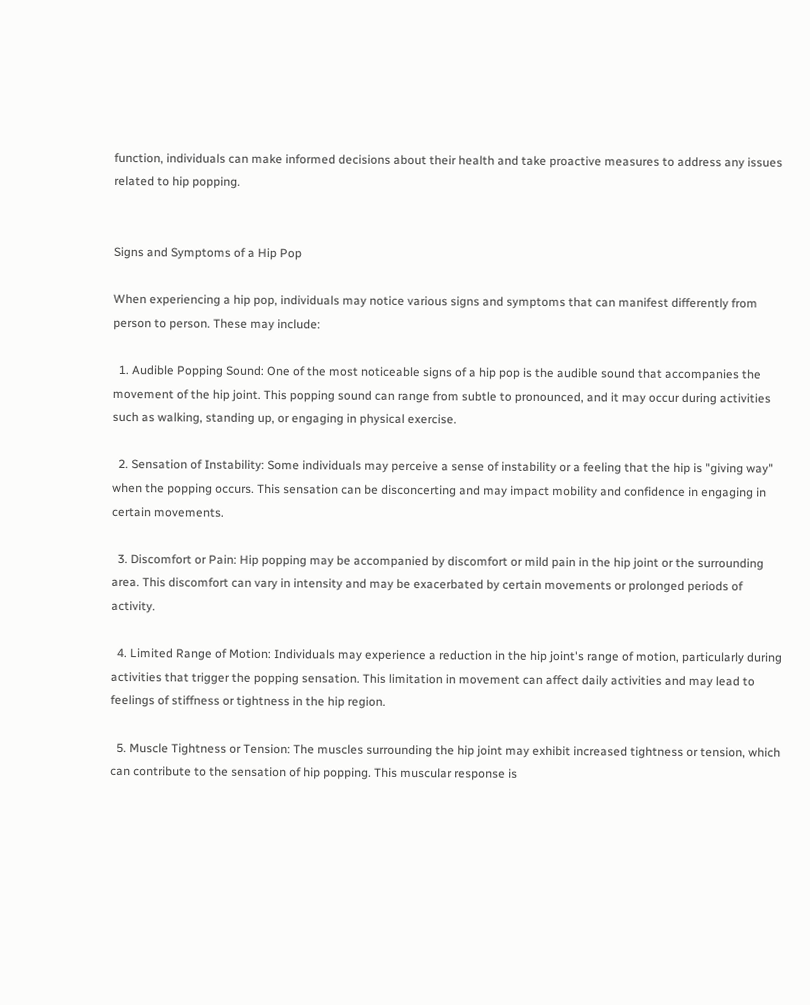function, individuals can make informed decisions about their health and take proactive measures to address any issues related to hip popping.


Signs and Symptoms of a Hip Pop

When experiencing a hip pop, individuals may notice various signs and symptoms that can manifest differently from person to person. These may include:

  1. Audible Popping Sound: One of the most noticeable signs of a hip pop is the audible sound that accompanies the movement of the hip joint. This popping sound can range from subtle to pronounced, and it may occur during activities such as walking, standing up, or engaging in physical exercise.

  2. Sensation of Instability: Some individuals may perceive a sense of instability or a feeling that the hip is "giving way" when the popping occurs. This sensation can be disconcerting and may impact mobility and confidence in engaging in certain movements.

  3. Discomfort or Pain: Hip popping may be accompanied by discomfort or mild pain in the hip joint or the surrounding area. This discomfort can vary in intensity and may be exacerbated by certain movements or prolonged periods of activity.

  4. Limited Range of Motion: Individuals may experience a reduction in the hip joint's range of motion, particularly during activities that trigger the popping sensation. This limitation in movement can affect daily activities and may lead to feelings of stiffness or tightness in the hip region.

  5. Muscle Tightness or Tension: The muscles surrounding the hip joint may exhibit increased tightness or tension, which can contribute to the sensation of hip popping. This muscular response is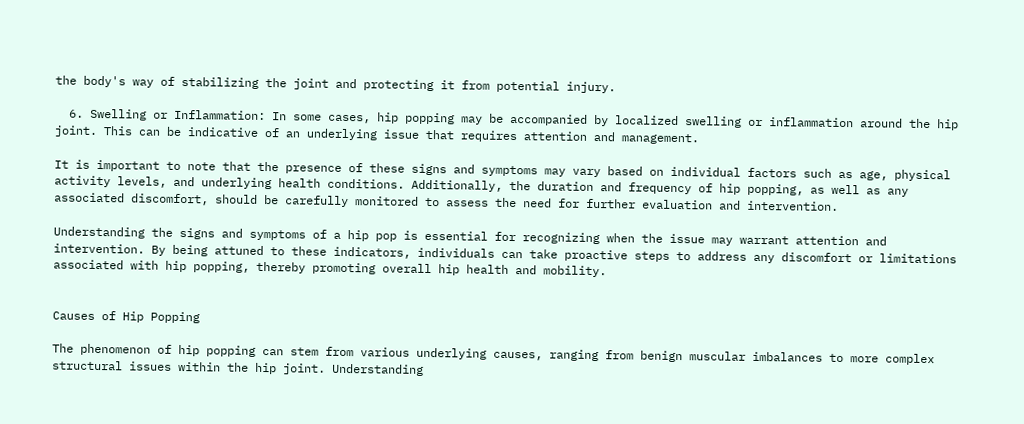the body's way of stabilizing the joint and protecting it from potential injury.

  6. Swelling or Inflammation: In some cases, hip popping may be accompanied by localized swelling or inflammation around the hip joint. This can be indicative of an underlying issue that requires attention and management.

It is important to note that the presence of these signs and symptoms may vary based on individual factors such as age, physical activity levels, and underlying health conditions. Additionally, the duration and frequency of hip popping, as well as any associated discomfort, should be carefully monitored to assess the need for further evaluation and intervention.

Understanding the signs and symptoms of a hip pop is essential for recognizing when the issue may warrant attention and intervention. By being attuned to these indicators, individuals can take proactive steps to address any discomfort or limitations associated with hip popping, thereby promoting overall hip health and mobility.


Causes of Hip Popping

The phenomenon of hip popping can stem from various underlying causes, ranging from benign muscular imbalances to more complex structural issues within the hip joint. Understanding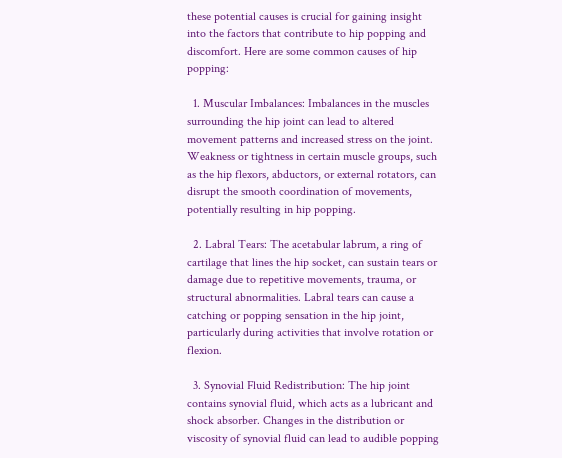these potential causes is crucial for gaining insight into the factors that contribute to hip popping and discomfort. Here are some common causes of hip popping:

  1. Muscular Imbalances: Imbalances in the muscles surrounding the hip joint can lead to altered movement patterns and increased stress on the joint. Weakness or tightness in certain muscle groups, such as the hip flexors, abductors, or external rotators, can disrupt the smooth coordination of movements, potentially resulting in hip popping.

  2. Labral Tears: The acetabular labrum, a ring of cartilage that lines the hip socket, can sustain tears or damage due to repetitive movements, trauma, or structural abnormalities. Labral tears can cause a catching or popping sensation in the hip joint, particularly during activities that involve rotation or flexion.

  3. Synovial Fluid Redistribution: The hip joint contains synovial fluid, which acts as a lubricant and shock absorber. Changes in the distribution or viscosity of synovial fluid can lead to audible popping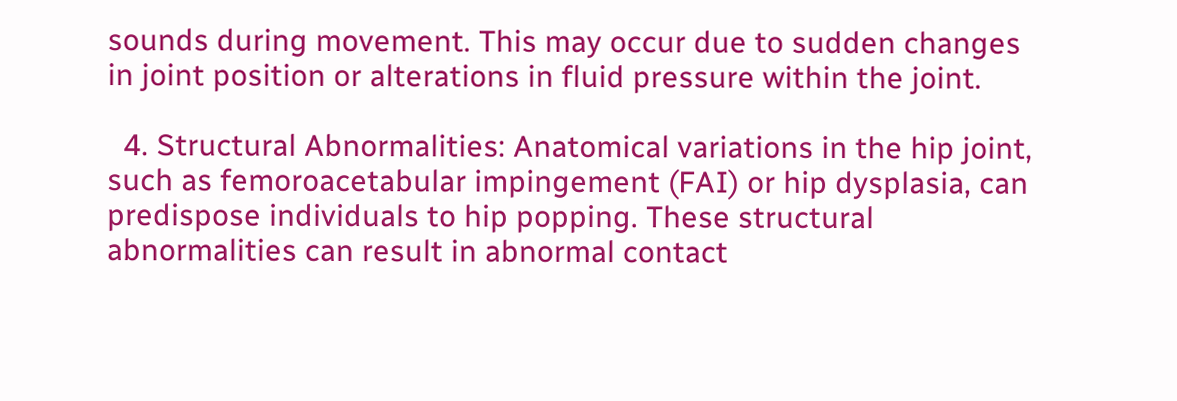sounds during movement. This may occur due to sudden changes in joint position or alterations in fluid pressure within the joint.

  4. Structural Abnormalities: Anatomical variations in the hip joint, such as femoroacetabular impingement (FAI) or hip dysplasia, can predispose individuals to hip popping. These structural abnormalities can result in abnormal contact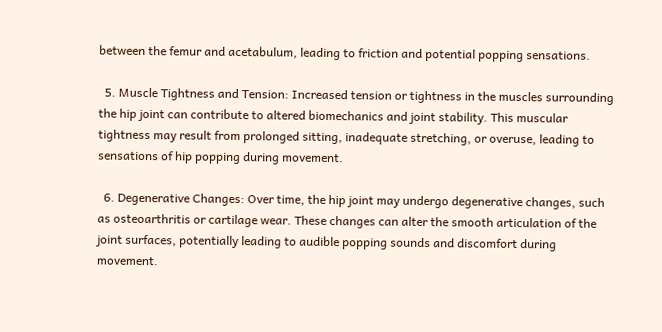between the femur and acetabulum, leading to friction and potential popping sensations.

  5. Muscle Tightness and Tension: Increased tension or tightness in the muscles surrounding the hip joint can contribute to altered biomechanics and joint stability. This muscular tightness may result from prolonged sitting, inadequate stretching, or overuse, leading to sensations of hip popping during movement.

  6. Degenerative Changes: Over time, the hip joint may undergo degenerative changes, such as osteoarthritis or cartilage wear. These changes can alter the smooth articulation of the joint surfaces, potentially leading to audible popping sounds and discomfort during movement.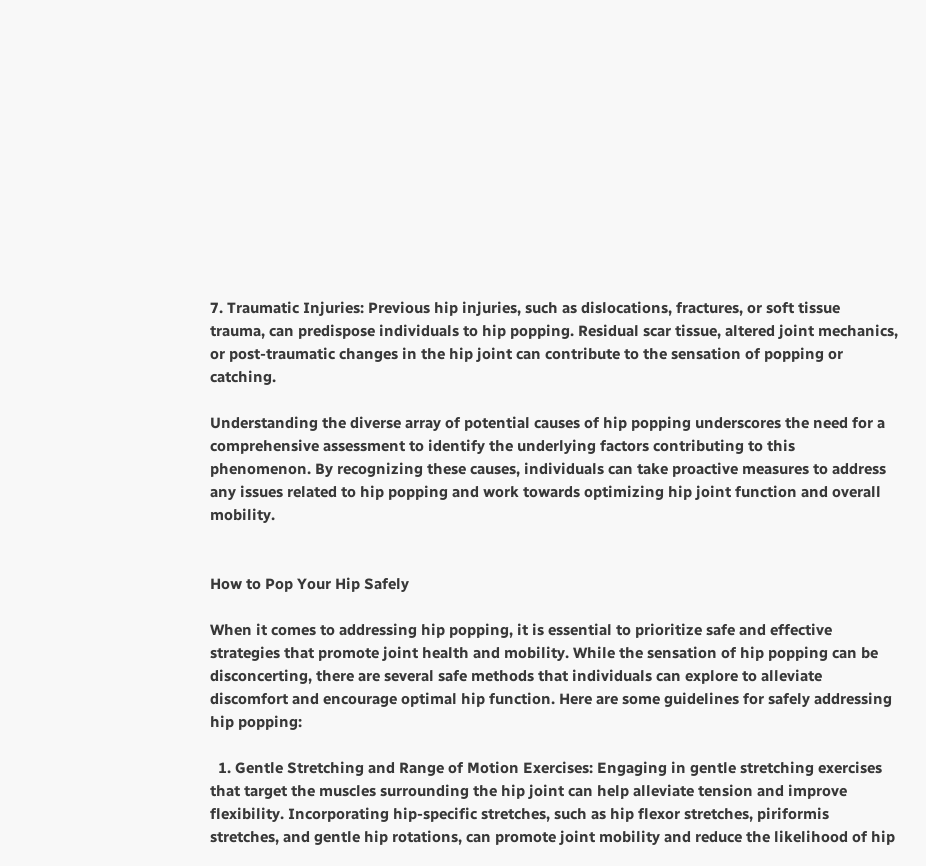7. Traumatic Injuries: Previous hip injuries, such as dislocations, fractures, or soft tissue trauma, can predispose individuals to hip popping. Residual scar tissue, altered joint mechanics, or post-traumatic changes in the hip joint can contribute to the sensation of popping or catching.

Understanding the diverse array of potential causes of hip popping underscores the need for a comprehensive assessment to identify the underlying factors contributing to this phenomenon. By recognizing these causes, individuals can take proactive measures to address any issues related to hip popping and work towards optimizing hip joint function and overall mobility.


How to Pop Your Hip Safely

When it comes to addressing hip popping, it is essential to prioritize safe and effective strategies that promote joint health and mobility. While the sensation of hip popping can be disconcerting, there are several safe methods that individuals can explore to alleviate discomfort and encourage optimal hip function. Here are some guidelines for safely addressing hip popping:

  1. Gentle Stretching and Range of Motion Exercises: Engaging in gentle stretching exercises that target the muscles surrounding the hip joint can help alleviate tension and improve flexibility. Incorporating hip-specific stretches, such as hip flexor stretches, piriformis stretches, and gentle hip rotations, can promote joint mobility and reduce the likelihood of hip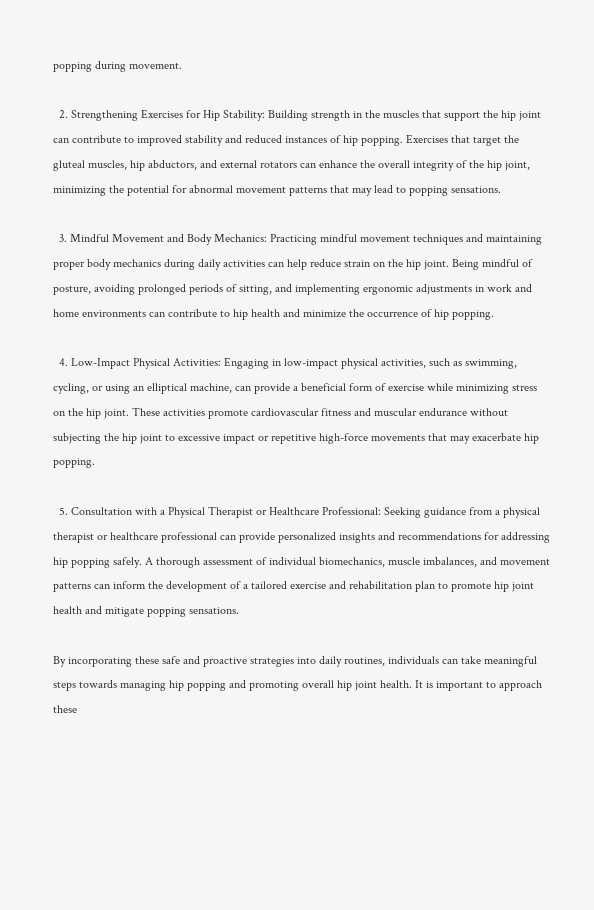popping during movement.

  2. Strengthening Exercises for Hip Stability: Building strength in the muscles that support the hip joint can contribute to improved stability and reduced instances of hip popping. Exercises that target the gluteal muscles, hip abductors, and external rotators can enhance the overall integrity of the hip joint, minimizing the potential for abnormal movement patterns that may lead to popping sensations.

  3. Mindful Movement and Body Mechanics: Practicing mindful movement techniques and maintaining proper body mechanics during daily activities can help reduce strain on the hip joint. Being mindful of posture, avoiding prolonged periods of sitting, and implementing ergonomic adjustments in work and home environments can contribute to hip health and minimize the occurrence of hip popping.

  4. Low-Impact Physical Activities: Engaging in low-impact physical activities, such as swimming, cycling, or using an elliptical machine, can provide a beneficial form of exercise while minimizing stress on the hip joint. These activities promote cardiovascular fitness and muscular endurance without subjecting the hip joint to excessive impact or repetitive high-force movements that may exacerbate hip popping.

  5. Consultation with a Physical Therapist or Healthcare Professional: Seeking guidance from a physical therapist or healthcare professional can provide personalized insights and recommendations for addressing hip popping safely. A thorough assessment of individual biomechanics, muscle imbalances, and movement patterns can inform the development of a tailored exercise and rehabilitation plan to promote hip joint health and mitigate popping sensations.

By incorporating these safe and proactive strategies into daily routines, individuals can take meaningful steps towards managing hip popping and promoting overall hip joint health. It is important to approach these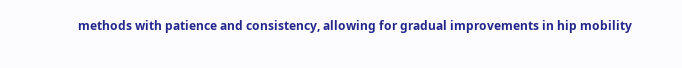methods with patience and consistency, allowing for gradual improvements in hip mobility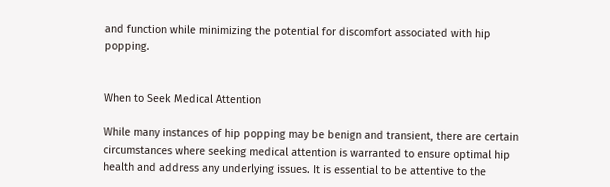and function while minimizing the potential for discomfort associated with hip popping.


When to Seek Medical Attention

While many instances of hip popping may be benign and transient, there are certain circumstances where seeking medical attention is warranted to ensure optimal hip health and address any underlying issues. It is essential to be attentive to the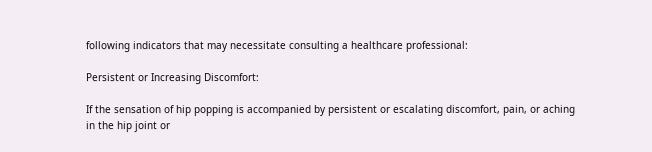following indicators that may necessitate consulting a healthcare professional:

Persistent or Increasing Discomfort:

If the sensation of hip popping is accompanied by persistent or escalating discomfort, pain, or aching in the hip joint or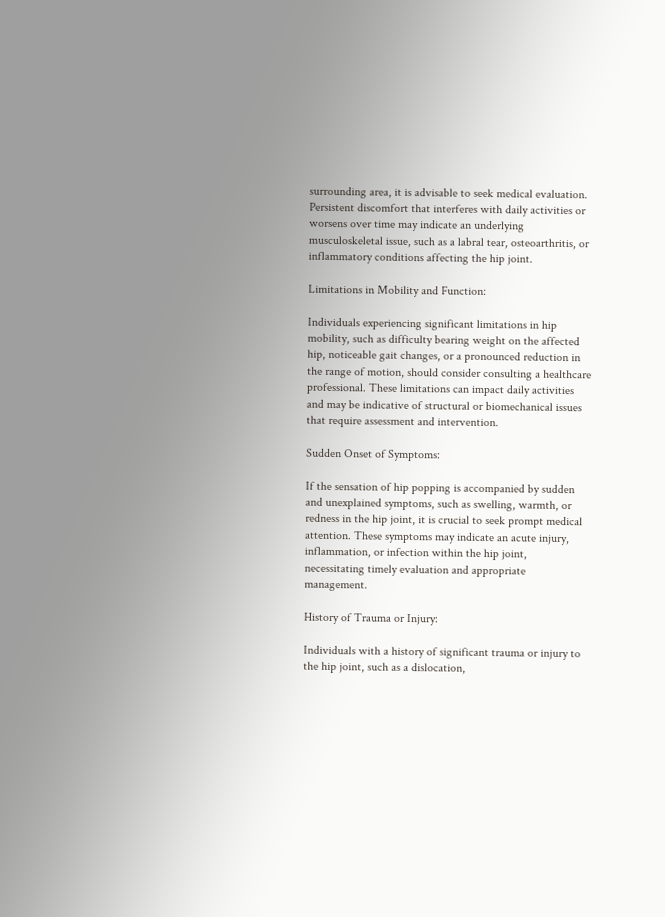surrounding area, it is advisable to seek medical evaluation. Persistent discomfort that interferes with daily activities or worsens over time may indicate an underlying musculoskeletal issue, such as a labral tear, osteoarthritis, or inflammatory conditions affecting the hip joint.

Limitations in Mobility and Function:

Individuals experiencing significant limitations in hip mobility, such as difficulty bearing weight on the affected hip, noticeable gait changes, or a pronounced reduction in the range of motion, should consider consulting a healthcare professional. These limitations can impact daily activities and may be indicative of structural or biomechanical issues that require assessment and intervention.

Sudden Onset of Symptoms:

If the sensation of hip popping is accompanied by sudden and unexplained symptoms, such as swelling, warmth, or redness in the hip joint, it is crucial to seek prompt medical attention. These symptoms may indicate an acute injury, inflammation, or infection within the hip joint, necessitating timely evaluation and appropriate management.

History of Trauma or Injury:

Individuals with a history of significant trauma or injury to the hip joint, such as a dislocation,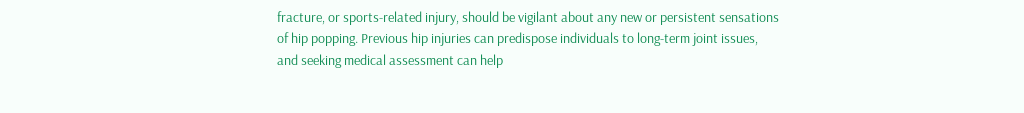fracture, or sports-related injury, should be vigilant about any new or persistent sensations of hip popping. Previous hip injuries can predispose individuals to long-term joint issues, and seeking medical assessment can help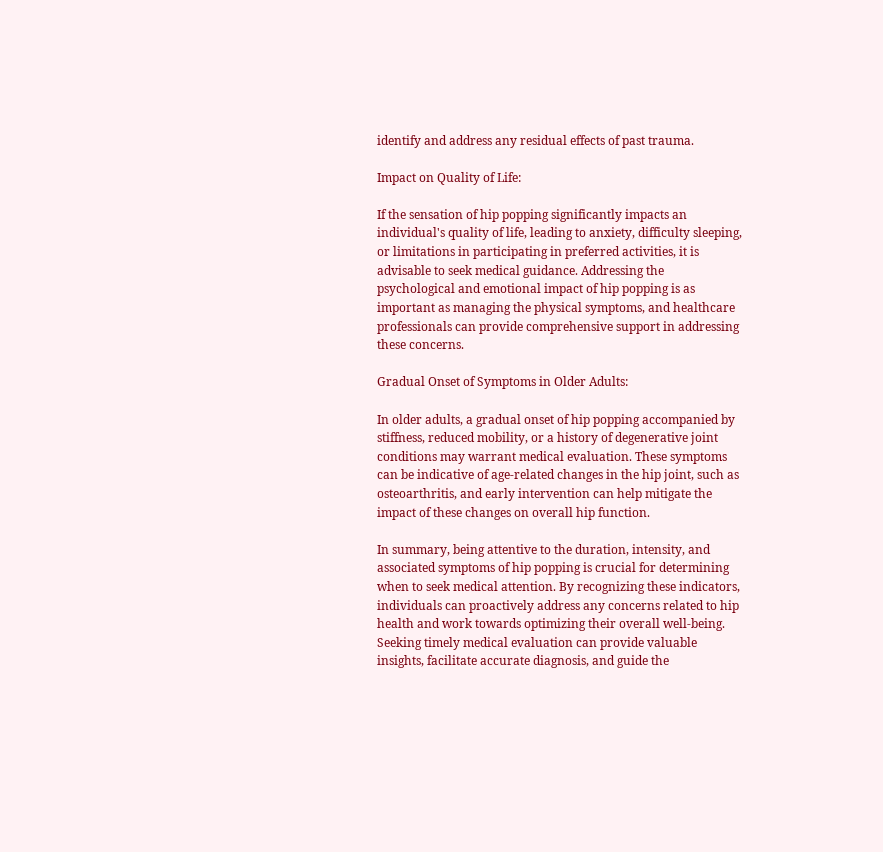identify and address any residual effects of past trauma.

Impact on Quality of Life:

If the sensation of hip popping significantly impacts an individual's quality of life, leading to anxiety, difficulty sleeping, or limitations in participating in preferred activities, it is advisable to seek medical guidance. Addressing the psychological and emotional impact of hip popping is as important as managing the physical symptoms, and healthcare professionals can provide comprehensive support in addressing these concerns.

Gradual Onset of Symptoms in Older Adults:

In older adults, a gradual onset of hip popping accompanied by stiffness, reduced mobility, or a history of degenerative joint conditions may warrant medical evaluation. These symptoms can be indicative of age-related changes in the hip joint, such as osteoarthritis, and early intervention can help mitigate the impact of these changes on overall hip function.

In summary, being attentive to the duration, intensity, and associated symptoms of hip popping is crucial for determining when to seek medical attention. By recognizing these indicators, individuals can proactively address any concerns related to hip health and work towards optimizing their overall well-being. Seeking timely medical evaluation can provide valuable insights, facilitate accurate diagnosis, and guide the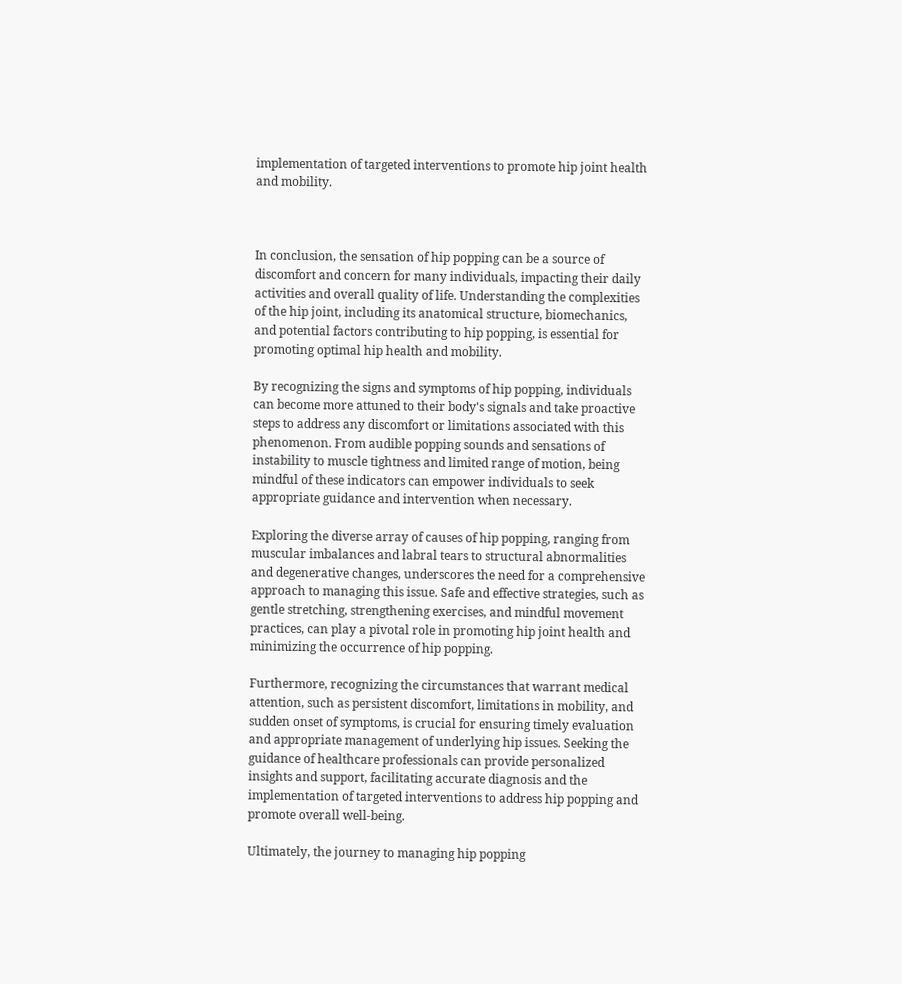implementation of targeted interventions to promote hip joint health and mobility.



In conclusion, the sensation of hip popping can be a source of discomfort and concern for many individuals, impacting their daily activities and overall quality of life. Understanding the complexities of the hip joint, including its anatomical structure, biomechanics, and potential factors contributing to hip popping, is essential for promoting optimal hip health and mobility.

By recognizing the signs and symptoms of hip popping, individuals can become more attuned to their body's signals and take proactive steps to address any discomfort or limitations associated with this phenomenon. From audible popping sounds and sensations of instability to muscle tightness and limited range of motion, being mindful of these indicators can empower individuals to seek appropriate guidance and intervention when necessary.

Exploring the diverse array of causes of hip popping, ranging from muscular imbalances and labral tears to structural abnormalities and degenerative changes, underscores the need for a comprehensive approach to managing this issue. Safe and effective strategies, such as gentle stretching, strengthening exercises, and mindful movement practices, can play a pivotal role in promoting hip joint health and minimizing the occurrence of hip popping.

Furthermore, recognizing the circumstances that warrant medical attention, such as persistent discomfort, limitations in mobility, and sudden onset of symptoms, is crucial for ensuring timely evaluation and appropriate management of underlying hip issues. Seeking the guidance of healthcare professionals can provide personalized insights and support, facilitating accurate diagnosis and the implementation of targeted interventions to address hip popping and promote overall well-being.

Ultimately, the journey to managing hip popping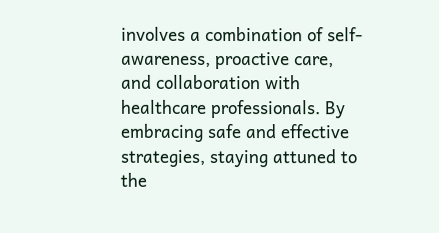involves a combination of self-awareness, proactive care, and collaboration with healthcare professionals. By embracing safe and effective strategies, staying attuned to the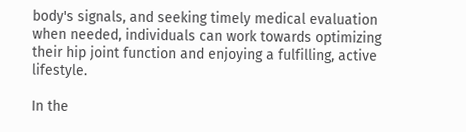body's signals, and seeking timely medical evaluation when needed, individuals can work towards optimizing their hip joint function and enjoying a fulfilling, active lifestyle.

In the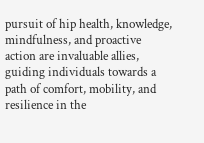pursuit of hip health, knowledge, mindfulness, and proactive action are invaluable allies, guiding individuals towards a path of comfort, mobility, and resilience in the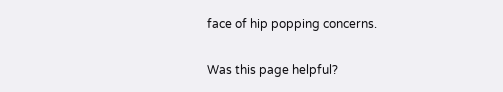face of hip popping concerns.

Was this page helpful?